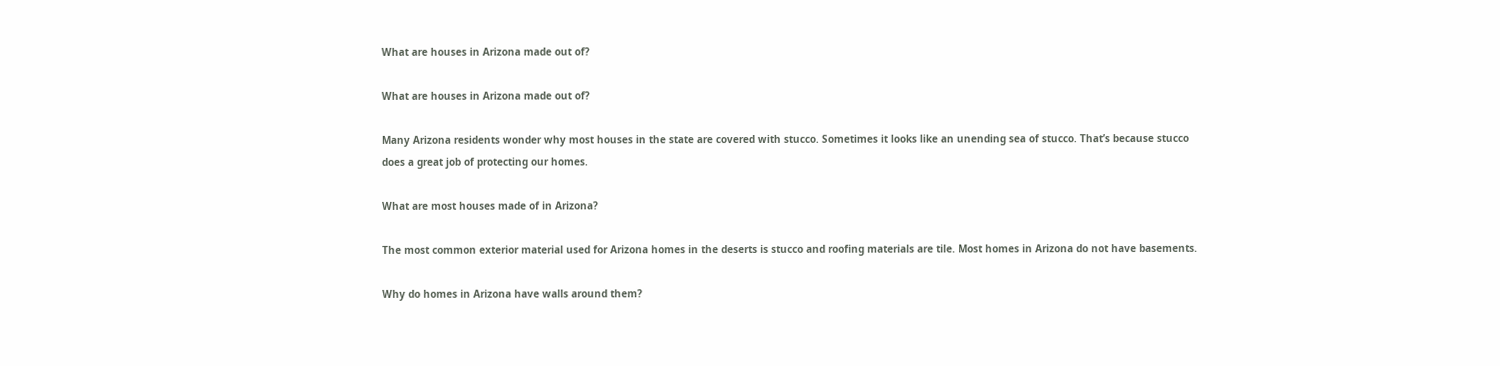What are houses in Arizona made out of?

What are houses in Arizona made out of?

Many Arizona residents wonder why most houses in the state are covered with stucco. Sometimes it looks like an unending sea of stucco. That’s because stucco does a great job of protecting our homes.

What are most houses made of in Arizona?

The most common exterior material used for Arizona homes in the deserts is stucco and roofing materials are tile. Most homes in Arizona do not have basements.

Why do homes in Arizona have walls around them?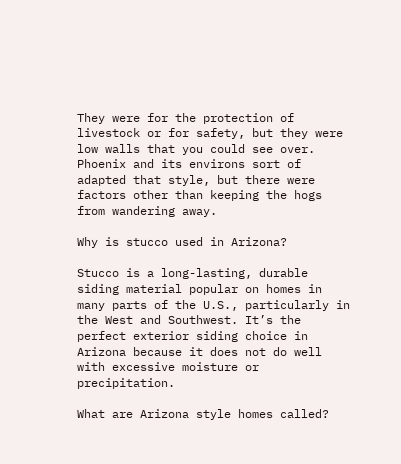They were for the protection of livestock or for safety, but they were low walls that you could see over. Phoenix and its environs sort of adapted that style, but there were factors other than keeping the hogs from wandering away.

Why is stucco used in Arizona?

Stucco is a long-lasting, durable siding material popular on homes in many parts of the U.S., particularly in the West and Southwest. It’s the perfect exterior siding choice in Arizona because it does not do well with excessive moisture or precipitation.

What are Arizona style homes called?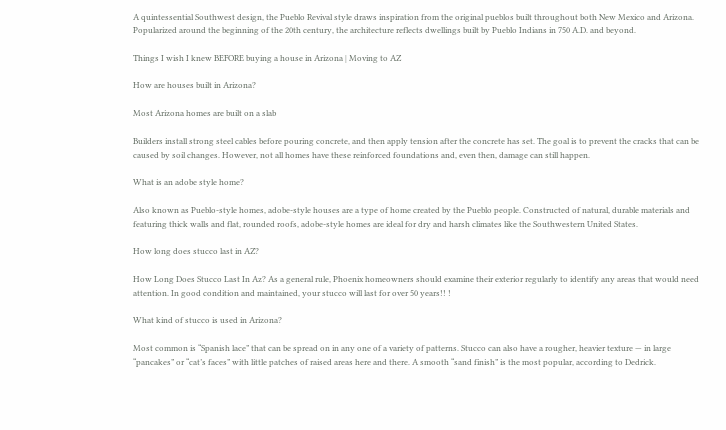A quintessential Southwest design, the Pueblo Revival style draws inspiration from the original pueblos built throughout both New Mexico and Arizona. Popularized around the beginning of the 20th century, the architecture reflects dwellings built by Pueblo Indians in 750 A.D. and beyond.

Things I wish I knew BEFORE buying a house in Arizona | Moving to AZ

How are houses built in Arizona?

Most Arizona homes are built on a slab

Builders install strong steel cables before pouring concrete, and then apply tension after the concrete has set. The goal is to prevent the cracks that can be caused by soil changes. However, not all homes have these reinforced foundations and, even then, damage can still happen.

What is an adobe style home?

Also known as Pueblo-style homes, adobe-style houses are a type of home created by the Pueblo people. Constructed of natural, durable materials and featuring thick walls and flat, rounded roofs, adobe-style homes are ideal for dry and harsh climates like the Southwestern United States.

How long does stucco last in AZ?

How Long Does Stucco Last In Az? As a general rule, Phoenix homeowners should examine their exterior regularly to identify any areas that would need attention. In good condition and maintained, your stucco will last for over 50 years!! !

What kind of stucco is used in Arizona?

Most common is “Spanish lace” that can be spread on in any one of a variety of patterns. Stucco can also have a rougher, heavier texture — in large “pancakes” or “cat’s faces” with little patches of raised areas here and there. A smooth “sand finish” is the most popular, according to Dedrick.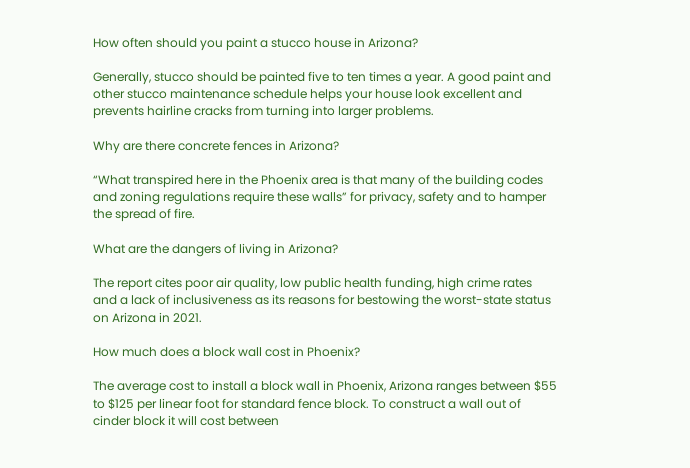How often should you paint a stucco house in Arizona?

Generally, stucco should be painted five to ten times a year. A good paint and other stucco maintenance schedule helps your house look excellent and prevents hairline cracks from turning into larger problems.

Why are there concrete fences in Arizona?

“What transpired here in the Phoenix area is that many of the building codes and zoning regulations require these walls” for privacy, safety and to hamper the spread of fire.

What are the dangers of living in Arizona?

The report cites poor air quality, low public health funding, high crime rates and a lack of inclusiveness as its reasons for bestowing the worst-state status on Arizona in 2021.

How much does a block wall cost in Phoenix?

The average cost to install a block wall in Phoenix, Arizona ranges between $55 to $125 per linear foot for standard fence block. To construct a wall out of cinder block it will cost between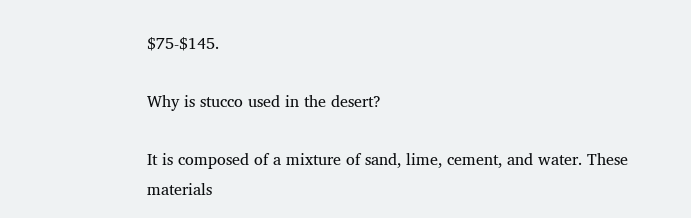$75-$145.

Why is stucco used in the desert?

It is composed of a mixture of sand, lime, cement, and water. These materials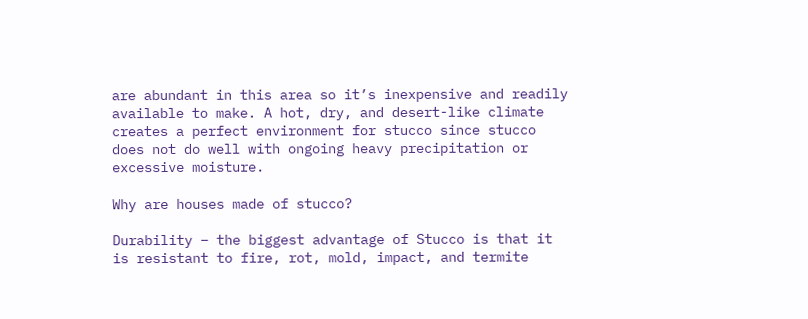are abundant in this area so it’s inexpensive and readily available to make. A hot, dry, and desert-like climate creates a perfect environment for stucco since stucco does not do well with ongoing heavy precipitation or excessive moisture.

Why are houses made of stucco?

Durability – the biggest advantage of Stucco is that it is resistant to fire, rot, mold, impact, and termite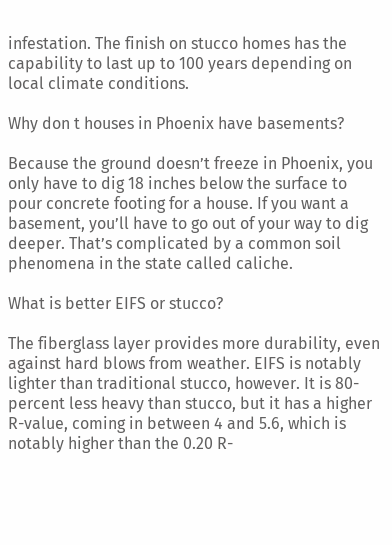infestation. The finish on stucco homes has the capability to last up to 100 years depending on local climate conditions.

Why don t houses in Phoenix have basements?

Because the ground doesn’t freeze in Phoenix, you only have to dig 18 inches below the surface to pour concrete footing for a house. If you want a basement, you’ll have to go out of your way to dig deeper. That’s complicated by a common soil phenomena in the state called caliche.

What is better EIFS or stucco?

The fiberglass layer provides more durability, even against hard blows from weather. EIFS is notably lighter than traditional stucco, however. It is 80-percent less heavy than stucco, but it has a higher R-value, coming in between 4 and 5.6, which is notably higher than the 0.20 R-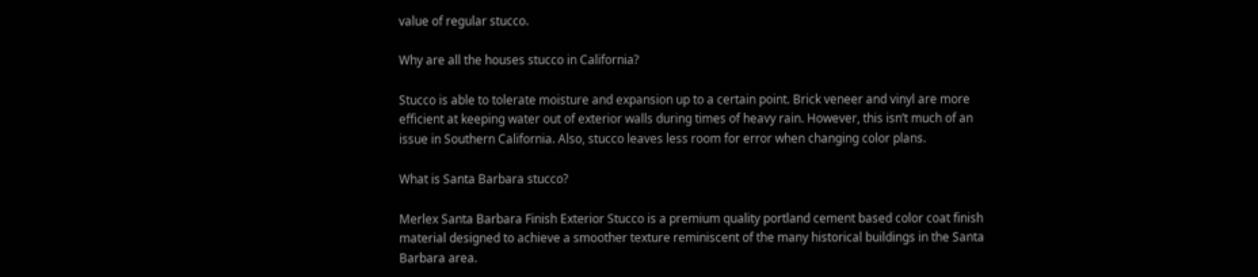value of regular stucco.

Why are all the houses stucco in California?

Stucco is able to tolerate moisture and expansion up to a certain point. Brick veneer and vinyl are more efficient at keeping water out of exterior walls during times of heavy rain. However, this isn’t much of an issue in Southern California. Also, stucco leaves less room for error when changing color plans.

What is Santa Barbara stucco?

Merlex Santa Barbara Finish Exterior Stucco is a premium quality portland cement based color coat finish material designed to achieve a smoother texture reminiscent of the many historical buildings in the Santa Barbara area.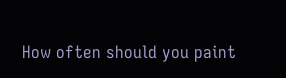How often should you paint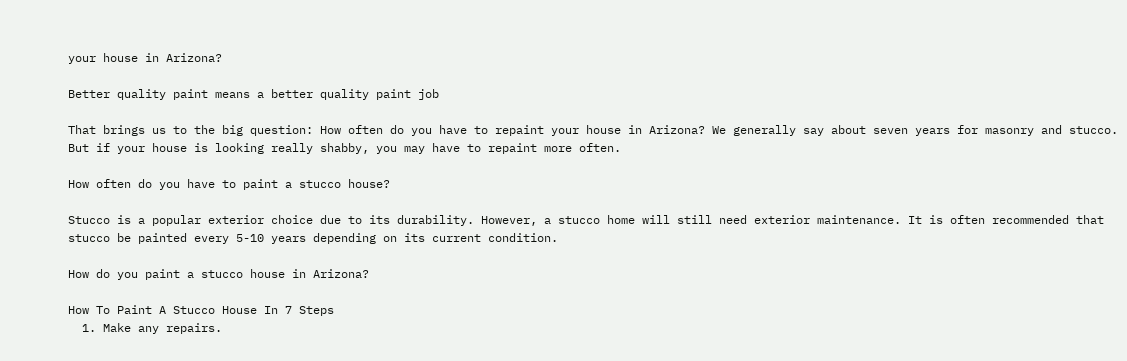your house in Arizona?

Better quality paint means a better quality paint job

That brings us to the big question: How often do you have to repaint your house in Arizona? We generally say about seven years for masonry and stucco. But if your house is looking really shabby, you may have to repaint more often.

How often do you have to paint a stucco house?

Stucco is a popular exterior choice due to its durability. However, a stucco home will still need exterior maintenance. It is often recommended that stucco be painted every 5-10 years depending on its current condition.

How do you paint a stucco house in Arizona?

How To Paint A Stucco House In 7 Steps
  1. Make any repairs.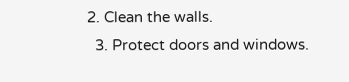2. Clean the walls.
  3. Protect doors and windows.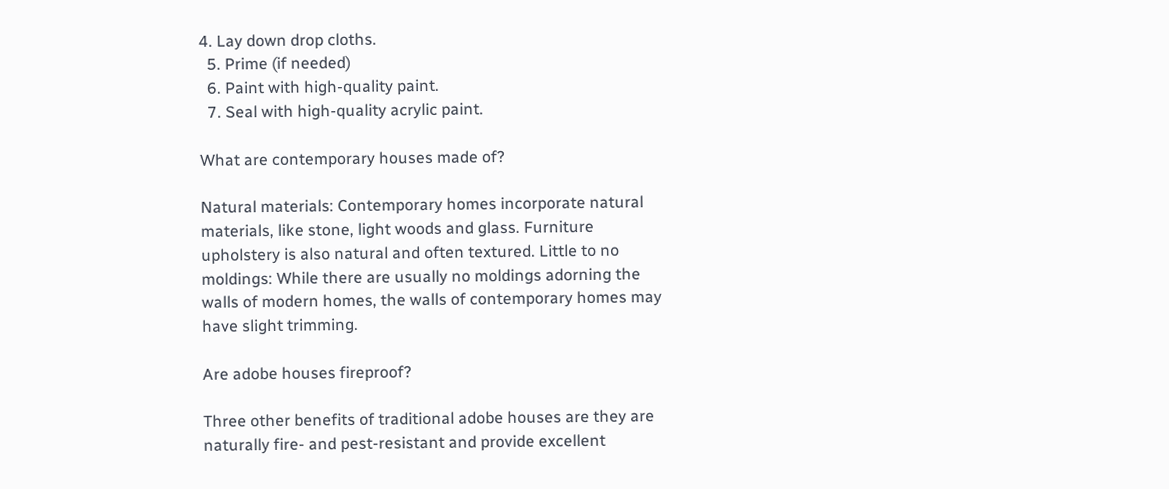4. Lay down drop cloths.
  5. Prime (if needed)
  6. Paint with high-quality paint.
  7. Seal with high-quality acrylic paint.

What are contemporary houses made of?

Natural materials: Contemporary homes incorporate natural materials, like stone, light woods and glass. Furniture upholstery is also natural and often textured. Little to no moldings: While there are usually no moldings adorning the walls of modern homes, the walls of contemporary homes may have slight trimming.

Are adobe houses fireproof?

Three other benefits of traditional adobe houses are they are naturally fire- and pest-resistant and provide excellent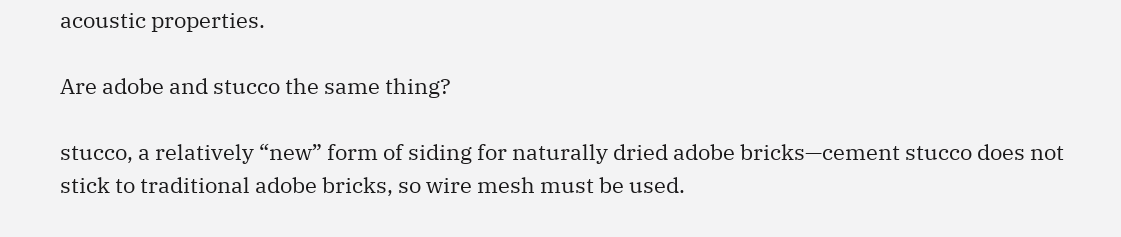acoustic properties.

Are adobe and stucco the same thing?

stucco, a relatively “new” form of siding for naturally dried adobe bricks—cement stucco does not stick to traditional adobe bricks, so wire mesh must be used.